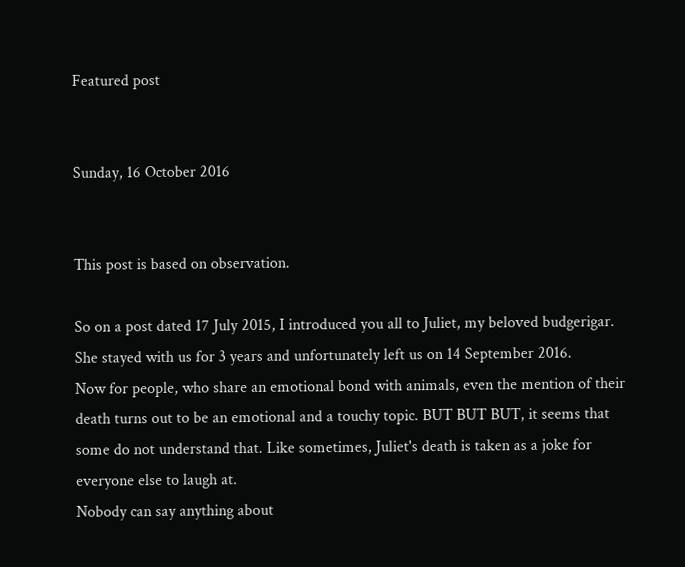Featured post


Sunday, 16 October 2016


This post is based on observation.

So on a post dated 17 July 2015, I introduced you all to Juliet, my beloved budgerigar. She stayed with us for 3 years and unfortunately left us on 14 September 2016.
Now for people, who share an emotional bond with animals, even the mention of their death turns out to be an emotional and a touchy topic. BUT BUT BUT, it seems that some do not understand that. Like sometimes, Juliet's death is taken as a joke for everyone else to laugh at.
Nobody can say anything about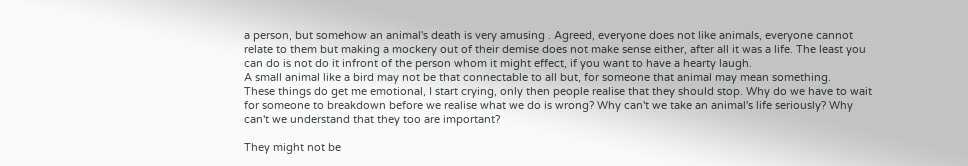a person, but somehow an animal's death is very amusing . Agreed, everyone does not like animals, everyone cannot relate to them but making a mockery out of their demise does not make sense either, after all it was a life. The least you can do is not do it infront of the person whom it might effect, if you want to have a hearty laugh.
A small animal like a bird may not be that connectable to all but, for someone that animal may mean something.
These things do get me emotional, I start crying, only then people realise that they should stop. Why do we have to wait for someone to breakdown before we realise what we do is wrong? Why can't we take an animal's life seriously? Why can't we understand that they too are important?

They might not be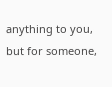anything to you, but for someone,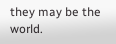they may be the world.